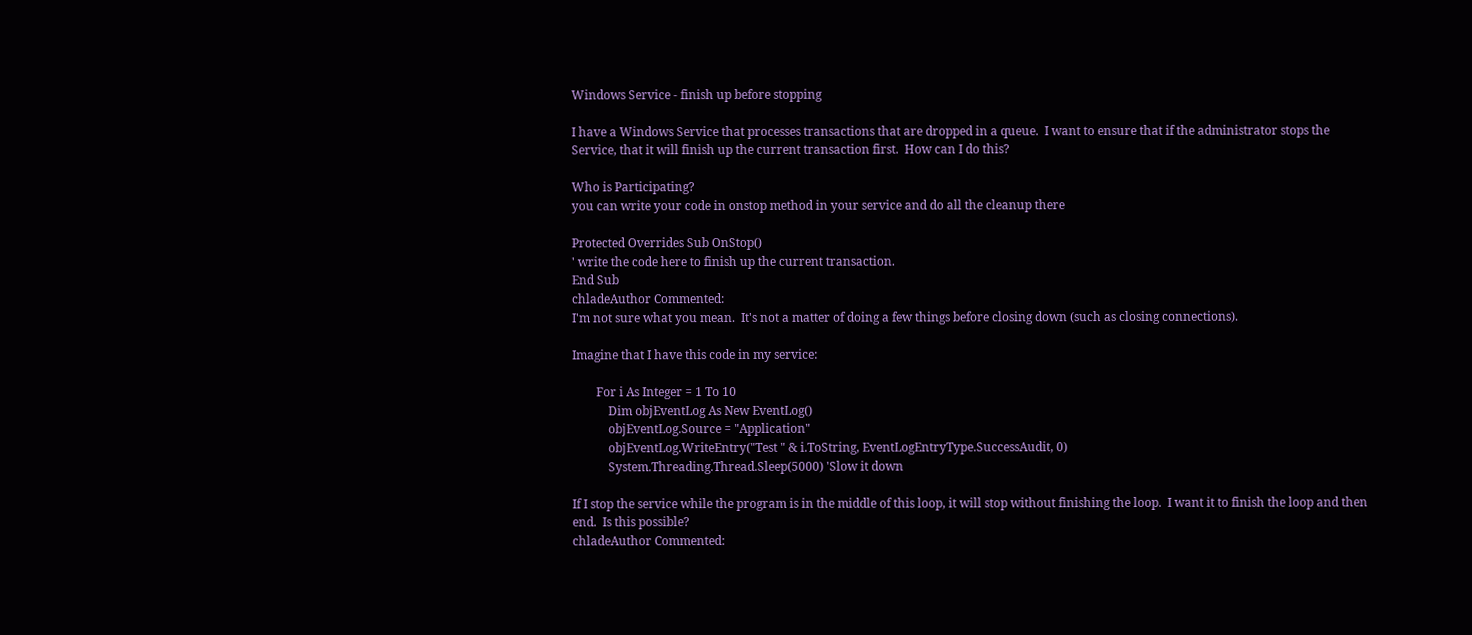Windows Service - finish up before stopping

I have a Windows Service that processes transactions that are dropped in a queue.  I want to ensure that if the administrator stops the Service, that it will finish up the current transaction first.  How can I do this?

Who is Participating?
you can write your code in onstop method in your service and do all the cleanup there

Protected Overrides Sub OnStop()
' write the code here to finish up the current transaction.
End Sub
chladeAuthor Commented:
I'm not sure what you mean.  It's not a matter of doing a few things before closing down (such as closing connections).

Imagine that I have this code in my service:

        For i As Integer = 1 To 10
            Dim objEventLog As New EventLog()
            objEventLog.Source = "Application"
            objEventLog.WriteEntry("Test " & i.ToString, EventLogEntryType.SuccessAudit, 0)
            System.Threading.Thread.Sleep(5000) 'Slow it down

If I stop the service while the program is in the middle of this loop, it will stop without finishing the loop.  I want it to finish the loop and then end.  Is this possible?
chladeAuthor Commented: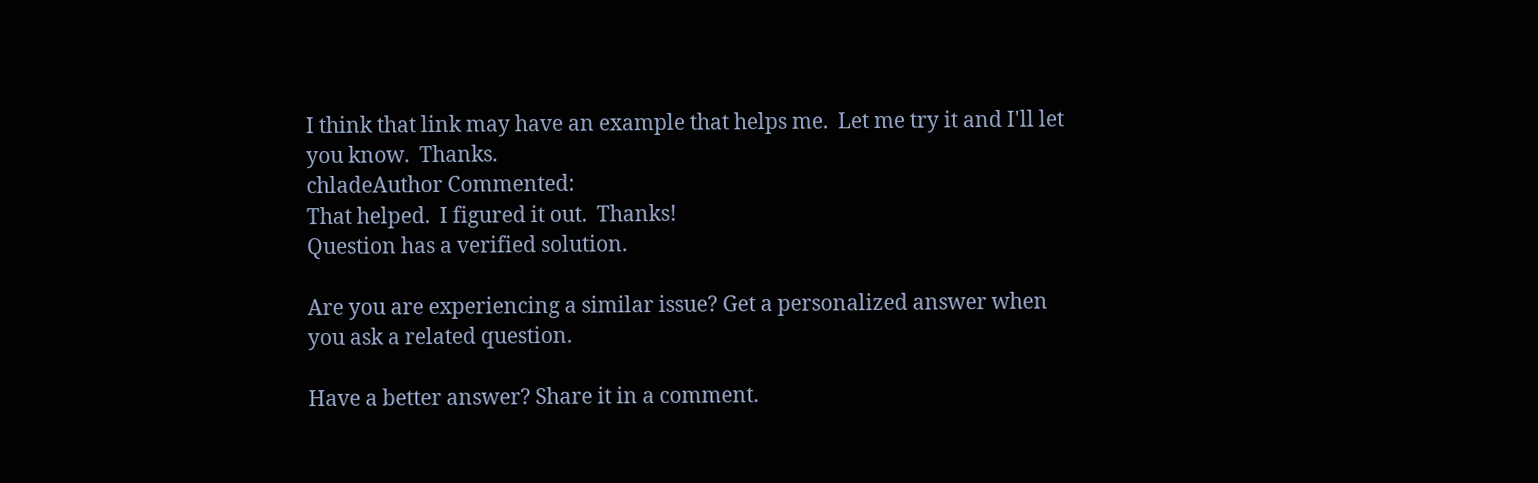I think that link may have an example that helps me.  Let me try it and I'll let you know.  Thanks.
chladeAuthor Commented:
That helped.  I figured it out.  Thanks!
Question has a verified solution.

Are you are experiencing a similar issue? Get a personalized answer when you ask a related question.

Have a better answer? Share it in a comment.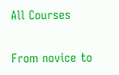All Courses

From novice to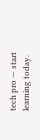tech pro — start learning today.